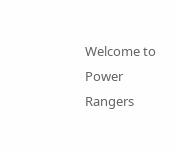Welcome to Power Rangers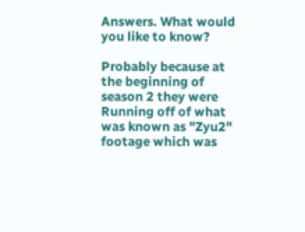Answers. What would you like to know?

Probably because at the beginning of season 2 they were Running off of what was known as "Zyu2" footage which was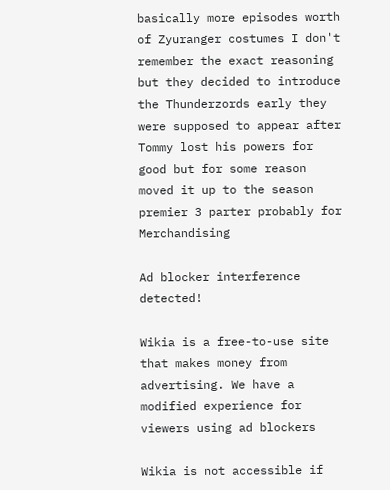basically more episodes worth of Zyuranger costumes I don't remember the exact reasoning but they decided to introduce the Thunderzords early they were supposed to appear after Tommy lost his powers for good but for some reason moved it up to the season premier 3 parter probably for Merchandising

Ad blocker interference detected!

Wikia is a free-to-use site that makes money from advertising. We have a modified experience for viewers using ad blockers

Wikia is not accessible if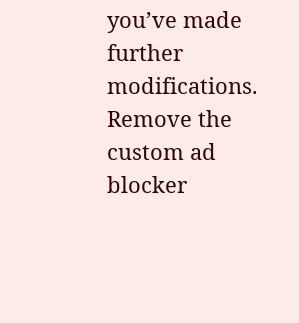you’ve made further modifications. Remove the custom ad blocker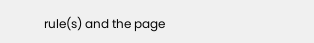rule(s) and the page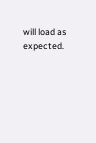will load as expected.